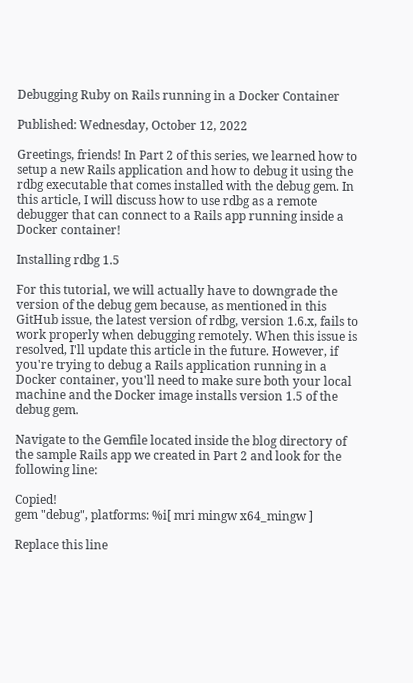Debugging Ruby on Rails running in a Docker Container

Published: Wednesday, October 12, 2022

Greetings, friends! In Part 2 of this series, we learned how to setup a new Rails application and how to debug it using the rdbg executable that comes installed with the debug gem. In this article, I will discuss how to use rdbg as a remote debugger that can connect to a Rails app running inside a Docker container!

Installing rdbg 1.5

For this tutorial, we will actually have to downgrade the version of the debug gem because, as mentioned in this GitHub issue, the latest version of rdbg, version 1.6.x, fails to work properly when debugging remotely. When this issue is resolved, I'll update this article in the future. However, if you're trying to debug a Rails application running in a Docker container, you'll need to make sure both your local machine and the Docker image installs version 1.5 of the debug gem.

Navigate to the Gemfile located inside the blog directory of the sample Rails app we created in Part 2 and look for the following line:

Copied!
gem "debug", platforms: %i[ mri mingw x64_mingw ]

Replace this line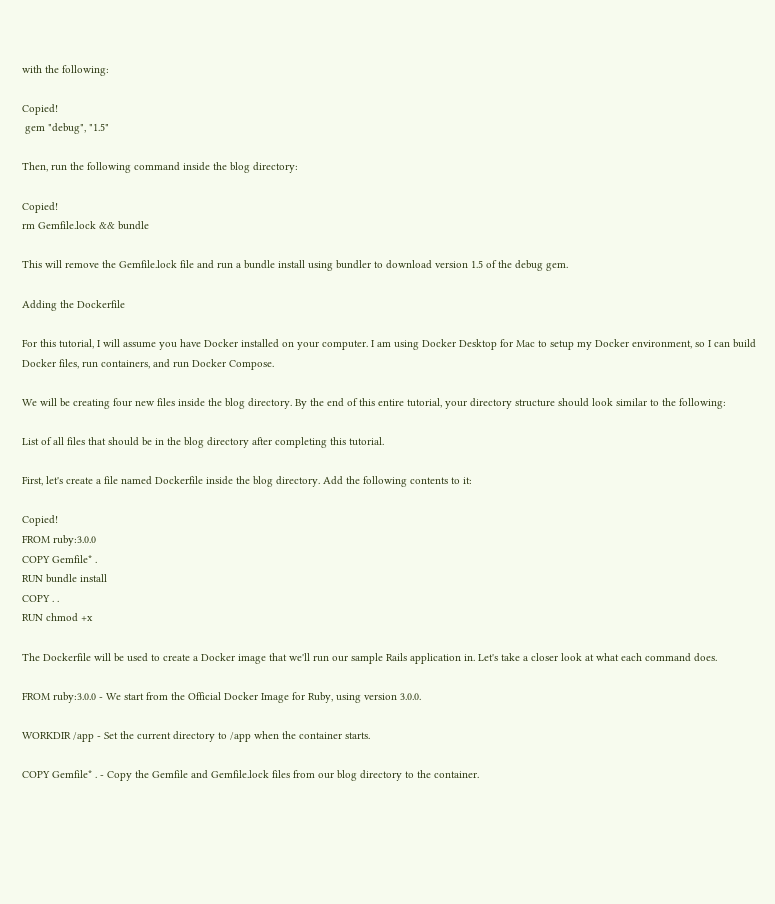with the following:

Copied!
 gem "debug", "1.5"

Then, run the following command inside the blog directory:

Copied!
rm Gemfile.lock && bundle

This will remove the Gemfile.lock file and run a bundle install using bundler to download version 1.5 of the debug gem.

Adding the Dockerfile

For this tutorial, I will assume you have Docker installed on your computer. I am using Docker Desktop for Mac to setup my Docker environment, so I can build Docker files, run containers, and run Docker Compose.

We will be creating four new files inside the blog directory. By the end of this entire tutorial, your directory structure should look similar to the following:

List of all files that should be in the blog directory after completing this tutorial.

First, let's create a file named Dockerfile inside the blog directory. Add the following contents to it:

Copied!
FROM ruby:3.0.0
COPY Gemfile* .
RUN bundle install
COPY . .
RUN chmod +x

The Dockerfile will be used to create a Docker image that we'll run our sample Rails application in. Let's take a closer look at what each command does.

FROM ruby:3.0.0 - We start from the Official Docker Image for Ruby, using version 3.0.0.

WORKDIR /app - Set the current directory to /app when the container starts.

COPY Gemfile* . - Copy the Gemfile and Gemfile.lock files from our blog directory to the container.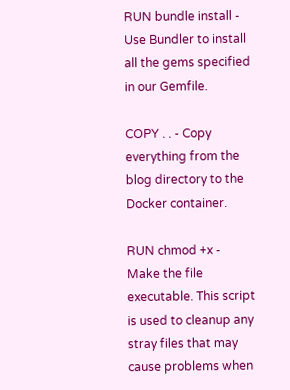RUN bundle install - Use Bundler to install all the gems specified in our Gemfile.

COPY . . - Copy everything from the blog directory to the Docker container.

RUN chmod +x - Make the file executable. This script is used to cleanup any stray files that may cause problems when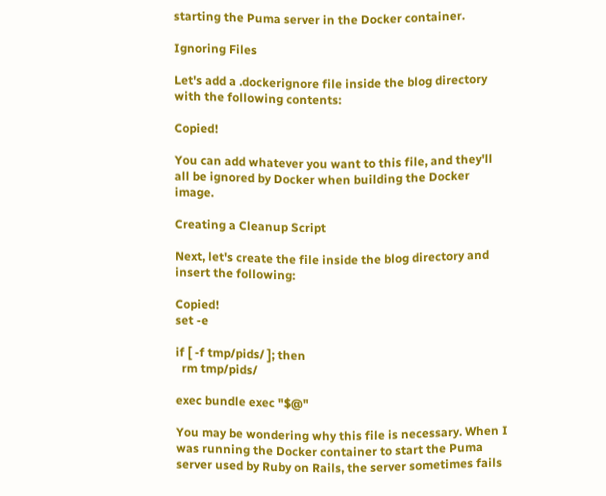starting the Puma server in the Docker container.

Ignoring Files

Let's add a .dockerignore file inside the blog directory with the following contents:

Copied!

You can add whatever you want to this file, and they'll all be ignored by Docker when building the Docker image.

Creating a Cleanup Script

Next, let's create the file inside the blog directory and insert the following:

Copied!
set -e

if [ -f tmp/pids/ ]; then
  rm tmp/pids/

exec bundle exec "$@"

You may be wondering why this file is necessary. When I was running the Docker container to start the Puma server used by Ruby on Rails, the server sometimes fails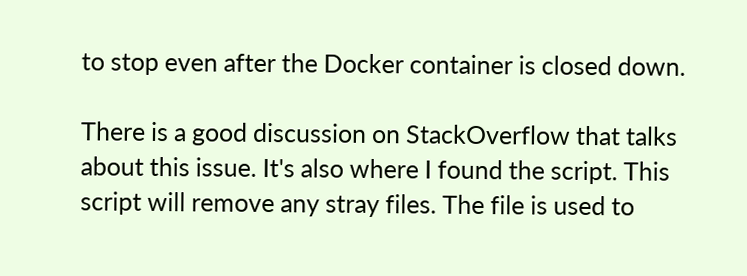to stop even after the Docker container is closed down.

There is a good discussion on StackOverflow that talks about this issue. It's also where I found the script. This script will remove any stray files. The file is used to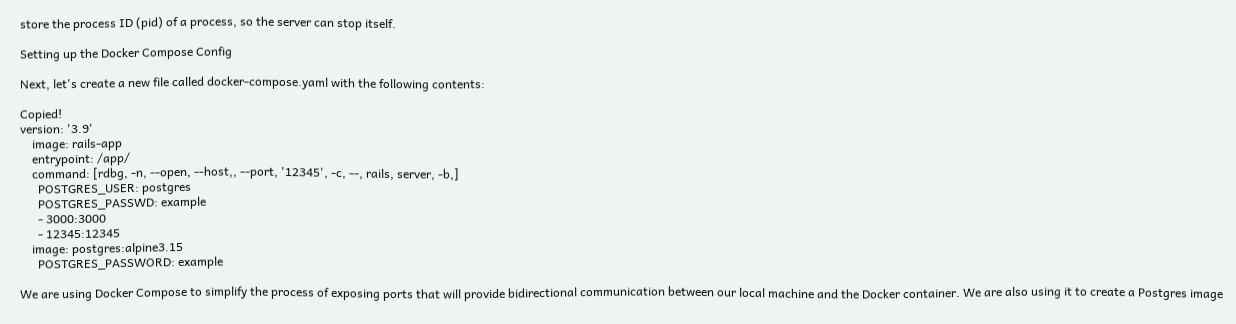store the process ID (pid) of a process, so the server can stop itself.

Setting up the Docker Compose Config

Next, let's create a new file called docker-compose.yaml with the following contents:

Copied!
version: '3.9'
    image: rails-app
    entrypoint: /app/
    command: [rdbg, -n, --open, --host,, --port, '12345', -c, --, rails, server, -b,]
      POSTGRES_USER: postgres
      POSTGRES_PASSWD: example
      - 3000:3000
      - 12345:12345
    image: postgres:alpine3.15
      POSTGRES_PASSWORD: example

We are using Docker Compose to simplify the process of exposing ports that will provide bidirectional communication between our local machine and the Docker container. We are also using it to create a Postgres image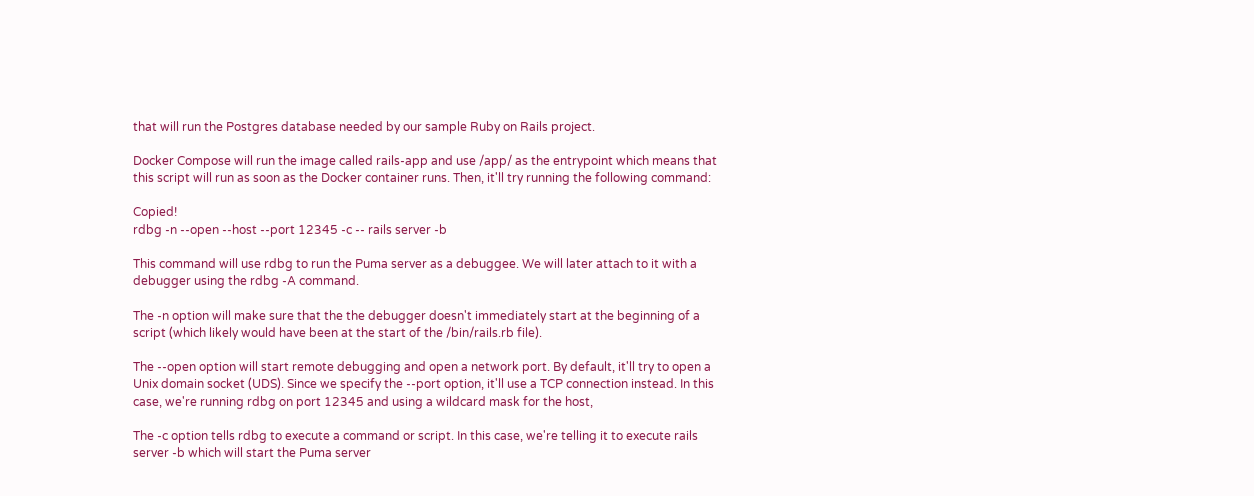that will run the Postgres database needed by our sample Ruby on Rails project.

Docker Compose will run the image called rails-app and use /app/ as the entrypoint which means that this script will run as soon as the Docker container runs. Then, it'll try running the following command:

Copied!
rdbg -n --open --host --port 12345 -c -- rails server -b

This command will use rdbg to run the Puma server as a debuggee. We will later attach to it with a debugger using the rdbg -A command.

The -n option will make sure that the the debugger doesn't immediately start at the beginning of a script (which likely would have been at the start of the /bin/rails.rb file).

The --open option will start remote debugging and open a network port. By default, it'll try to open a Unix domain socket (UDS). Since we specify the --port option, it'll use a TCP connection instead. In this case, we're running rdbg on port 12345 and using a wildcard mask for the host,

The -c option tells rdbg to execute a command or script. In this case, we're telling it to execute rails server -b which will start the Puma server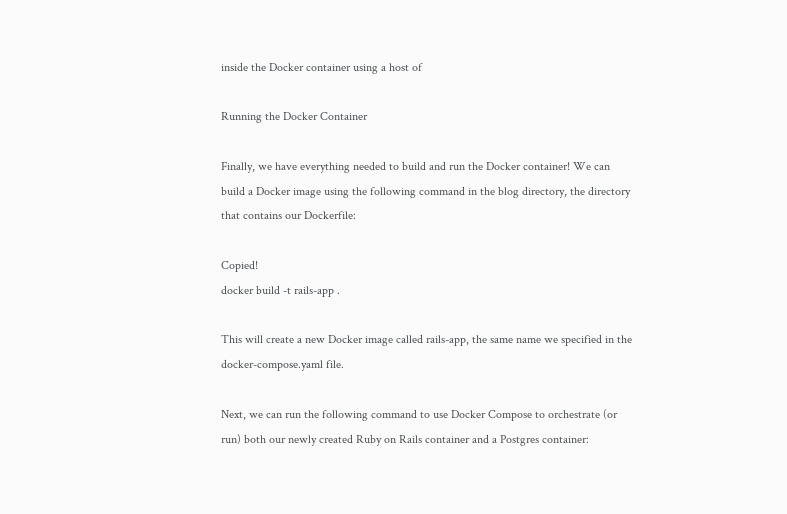inside the Docker container using a host of

Running the Docker Container

Finally, we have everything needed to build and run the Docker container! We can build a Docker image using the following command in the blog directory, the directory that contains our Dockerfile:

Copied!
docker build -t rails-app .

This will create a new Docker image called rails-app, the same name we specified in the docker-compose.yaml file.

Next, we can run the following command to use Docker Compose to orchestrate (or run) both our newly created Ruby on Rails container and a Postgres container: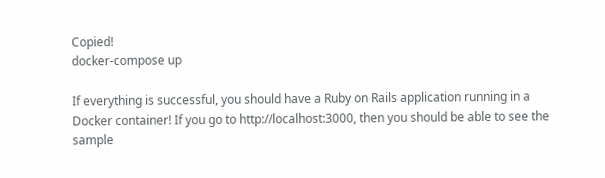Copied!
docker-compose up

If everything is successful, you should have a Ruby on Rails application running in a Docker container! If you go to http://localhost:3000, then you should be able to see the sample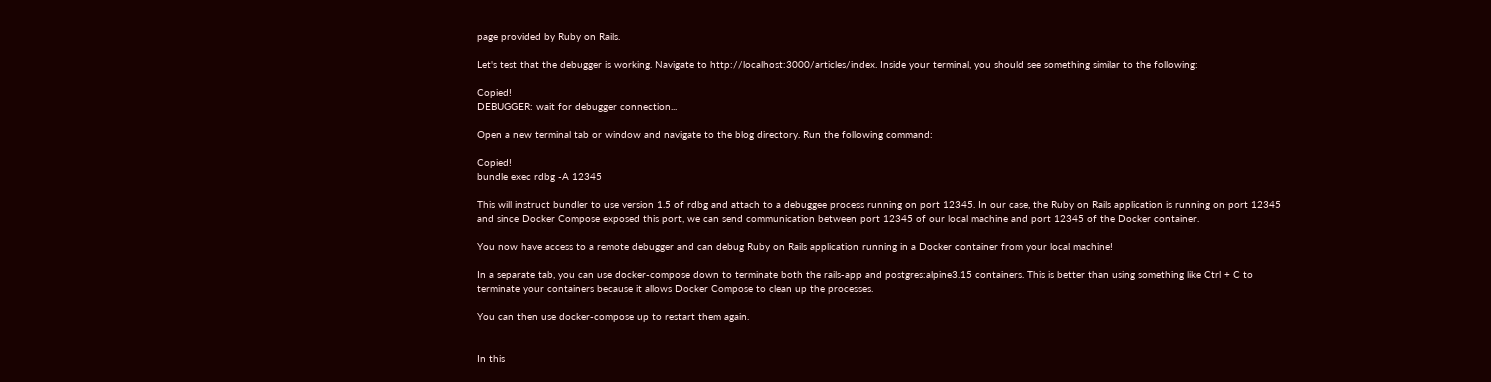page provided by Ruby on Rails.

Let's test that the debugger is working. Navigate to http://localhost:3000/articles/index. Inside your terminal, you should see something similar to the following:

Copied!
DEBUGGER: wait for debugger connection...

Open a new terminal tab or window and navigate to the blog directory. Run the following command:

Copied!
bundle exec rdbg -A 12345

This will instruct bundler to use version 1.5 of rdbg and attach to a debuggee process running on port 12345. In our case, the Ruby on Rails application is running on port 12345 and since Docker Compose exposed this port, we can send communication between port 12345 of our local machine and port 12345 of the Docker container.

You now have access to a remote debugger and can debug Ruby on Rails application running in a Docker container from your local machine!

In a separate tab, you can use docker-compose down to terminate both the rails-app and postgres:alpine3.15 containers. This is better than using something like Ctrl + C to terminate your containers because it allows Docker Compose to clean up the processes.

You can then use docker-compose up to restart them again.


In this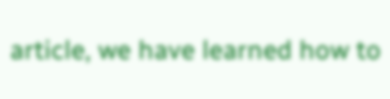article, we have learned how to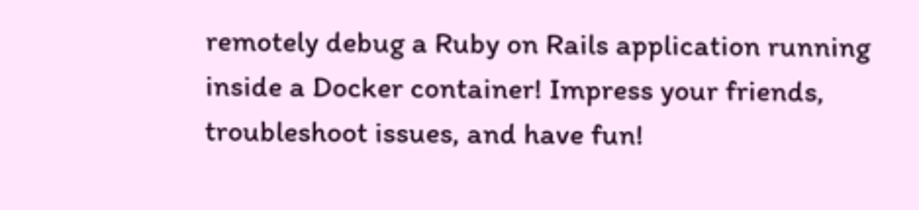remotely debug a Ruby on Rails application running inside a Docker container! Impress your friends, troubleshoot issues, and have fun!